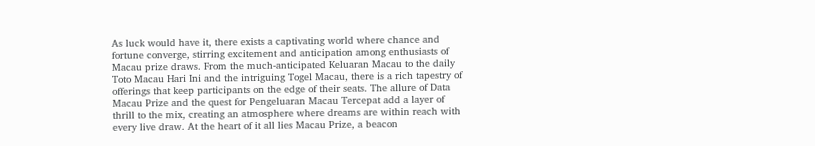As luck would have it, there exists a captivating world where chance and fortune converge, stirring excitement and anticipation among enthusiasts of Macau prize draws. From the much-anticipated Keluaran Macau to the daily Toto Macau Hari Ini and the intriguing Togel Macau, there is a rich tapestry of offerings that keep participants on the edge of their seats. The allure of Data Macau Prize and the quest for Pengeluaran Macau Tercepat add a layer of thrill to the mix, creating an atmosphere where dreams are within reach with every live draw. At the heart of it all lies Macau Prize, a beacon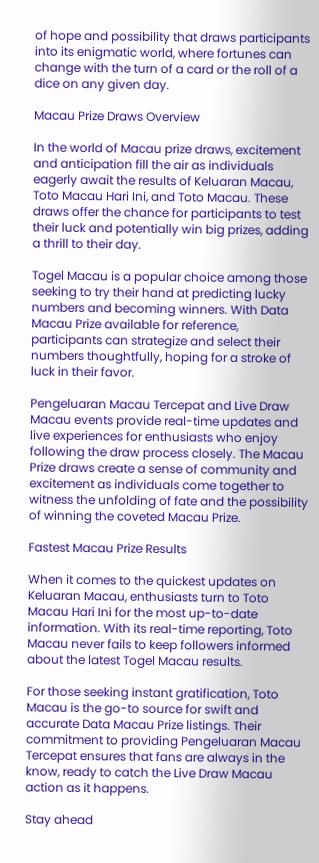of hope and possibility that draws participants into its enigmatic world, where fortunes can change with the turn of a card or the roll of a dice on any given day.

Macau Prize Draws Overview

In the world of Macau prize draws, excitement and anticipation fill the air as individuals eagerly await the results of Keluaran Macau, Toto Macau Hari Ini, and Toto Macau. These draws offer the chance for participants to test their luck and potentially win big prizes, adding a thrill to their day.

Togel Macau is a popular choice among those seeking to try their hand at predicting lucky numbers and becoming winners. With Data Macau Prize available for reference, participants can strategize and select their numbers thoughtfully, hoping for a stroke of luck in their favor.

Pengeluaran Macau Tercepat and Live Draw Macau events provide real-time updates and live experiences for enthusiasts who enjoy following the draw process closely. The Macau Prize draws create a sense of community and excitement as individuals come together to witness the unfolding of fate and the possibility of winning the coveted Macau Prize.

Fastest Macau Prize Results

When it comes to the quickest updates on Keluaran Macau, enthusiasts turn to Toto Macau Hari Ini for the most up-to-date information. With its real-time reporting, Toto Macau never fails to keep followers informed about the latest Togel Macau results.

For those seeking instant gratification, Toto Macau is the go-to source for swift and accurate Data Macau Prize listings. Their commitment to providing Pengeluaran Macau Tercepat ensures that fans are always in the know, ready to catch the Live Draw Macau action as it happens.

Stay ahead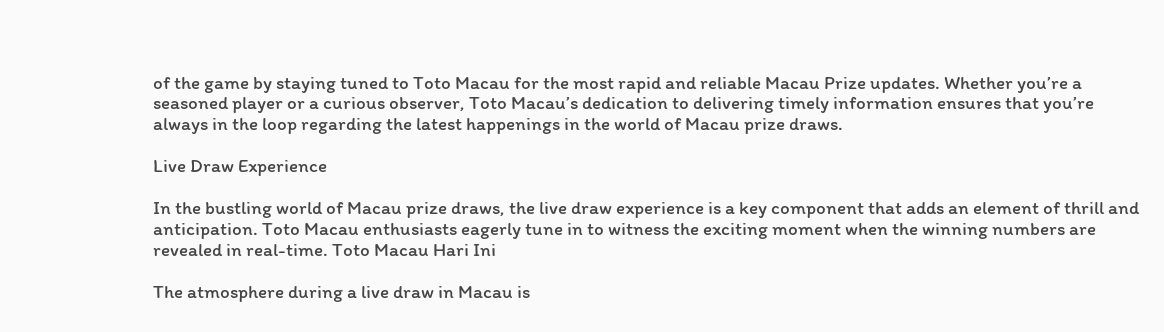of the game by staying tuned to Toto Macau for the most rapid and reliable Macau Prize updates. Whether you’re a seasoned player or a curious observer, Toto Macau’s dedication to delivering timely information ensures that you’re always in the loop regarding the latest happenings in the world of Macau prize draws.

Live Draw Experience

In the bustling world of Macau prize draws, the live draw experience is a key component that adds an element of thrill and anticipation. Toto Macau enthusiasts eagerly tune in to witness the exciting moment when the winning numbers are revealed in real-time. Toto Macau Hari Ini

The atmosphere during a live draw in Macau is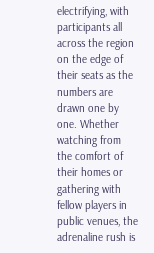electrifying, with participants all across the region on the edge of their seats as the numbers are drawn one by one. Whether watching from the comfort of their homes or gathering with fellow players in public venues, the adrenaline rush is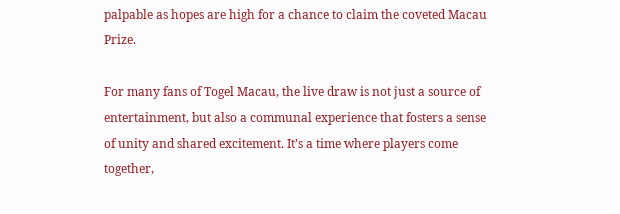palpable as hopes are high for a chance to claim the coveted Macau Prize.

For many fans of Togel Macau, the live draw is not just a source of entertainment, but also a communal experience that fosters a sense of unity and shared excitement. It’s a time where players come together,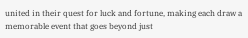united in their quest for luck and fortune, making each draw a memorable event that goes beyond just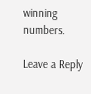winning numbers.

Leave a Reply